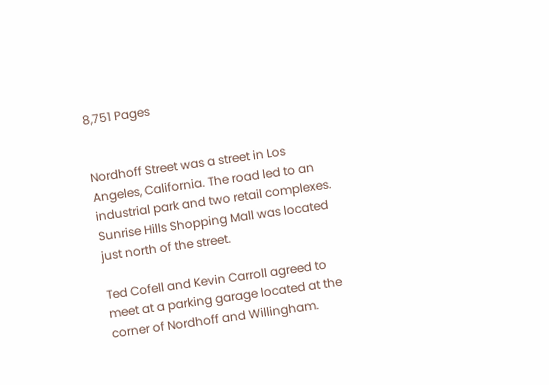8,751 Pages


Nordhoff Street was a street in Los Angeles, California. The road led to an industrial park and two retail complexes. Sunrise Hills Shopping Mall was located just north of the street.

Ted Cofell and Kevin Carroll agreed to meet at a parking garage located at the corner of Nordhoff and Willingham.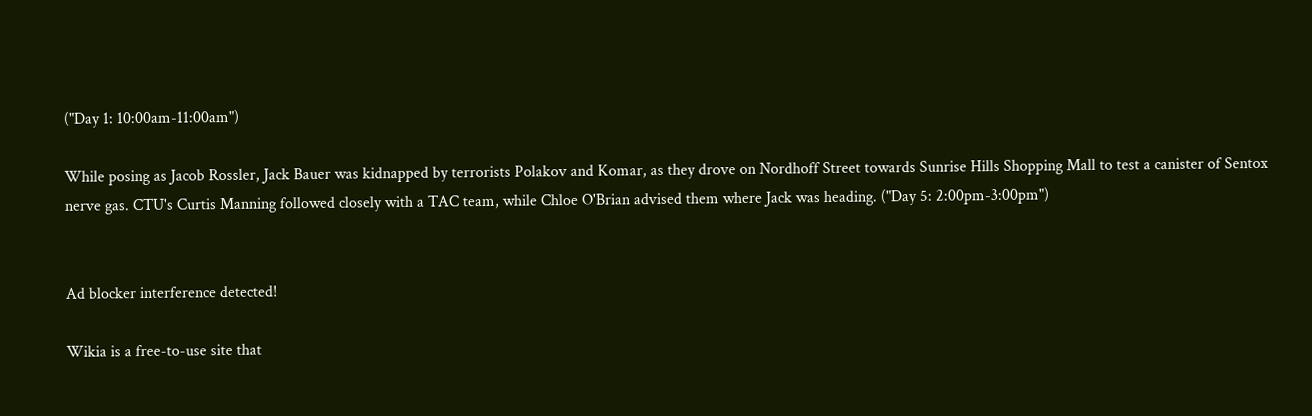("Day 1: 10:00am-11:00am")

While posing as Jacob Rossler, Jack Bauer was kidnapped by terrorists Polakov and Komar, as they drove on Nordhoff Street towards Sunrise Hills Shopping Mall to test a canister of Sentox nerve gas. CTU's Curtis Manning followed closely with a TAC team, while Chloe O'Brian advised them where Jack was heading. ("Day 5: 2:00pm-3:00pm")


Ad blocker interference detected!

Wikia is a free-to-use site that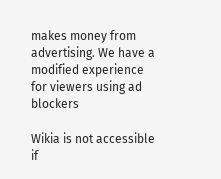makes money from advertising. We have a modified experience for viewers using ad blockers

Wikia is not accessible if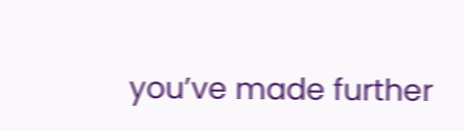you’ve made further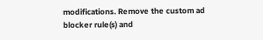modifications. Remove the custom ad blocker rule(s) and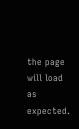the page will load as expected.